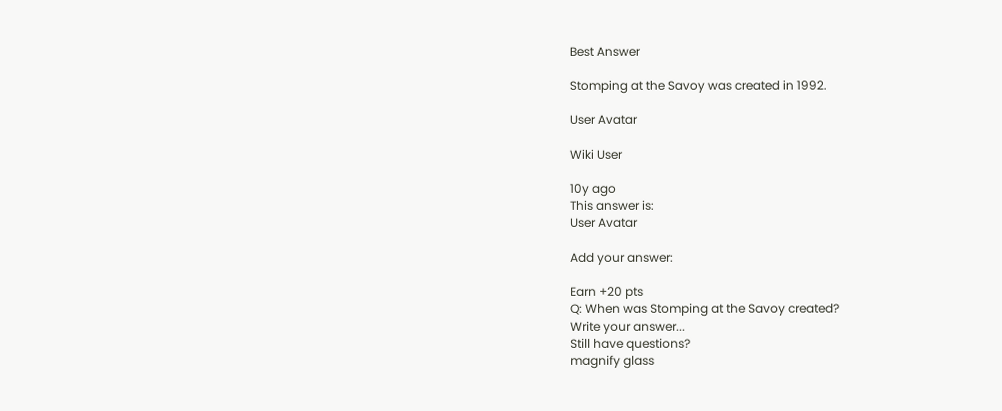Best Answer

Stomping at the Savoy was created in 1992.

User Avatar

Wiki User

10y ago
This answer is:
User Avatar

Add your answer:

Earn +20 pts
Q: When was Stomping at the Savoy created?
Write your answer...
Still have questions?
magnify glass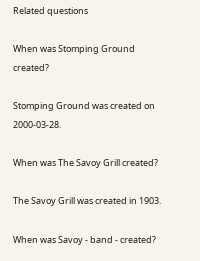Related questions

When was Stomping Ground created?

Stomping Ground was created on 2000-03-28.

When was The Savoy Grill created?

The Savoy Grill was created in 1903.

When was Savoy - band - created?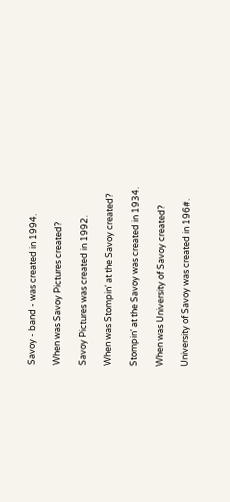Savoy - band - was created in 1994.

When was Savoy Pictures created?

Savoy Pictures was created in 1992.

When was Stompin' at the Savoy created?

Stompin' at the Savoy was created in 1934.

When was University of Savoy created?

University of Savoy was created in 196#.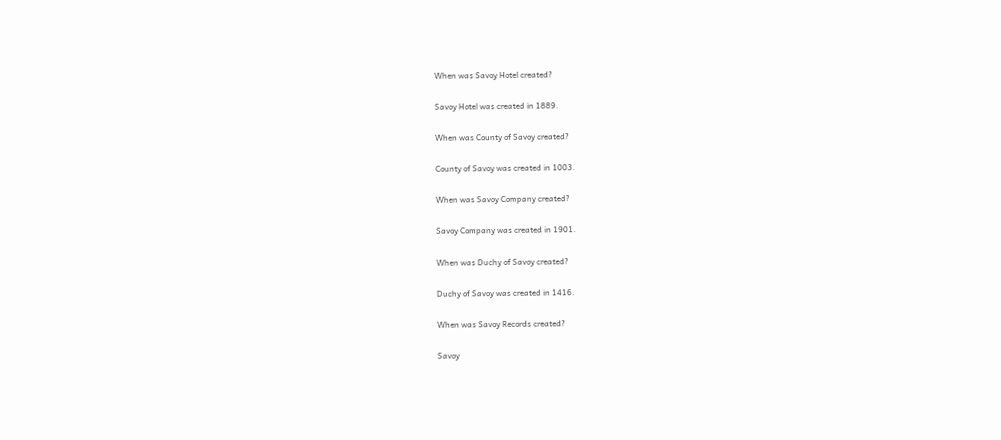When was Savoy Hotel created?

Savoy Hotel was created in 1889.

When was County of Savoy created?

County of Savoy was created in 1003.

When was Savoy Company created?

Savoy Company was created in 1901.

When was Duchy of Savoy created?

Duchy of Savoy was created in 1416.

When was Savoy Records created?

Savoy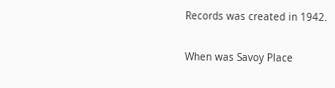Records was created in 1942.

When was Savoy Place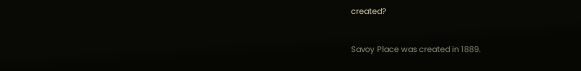created?

Savoy Place was created in 1889.